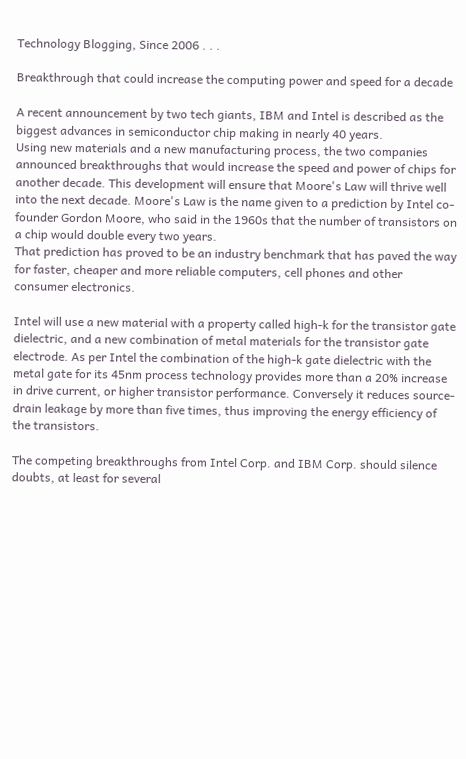Technology Blogging, Since 2006 . . .

Breakthrough that could increase the computing power and speed for a decade

A recent announcement by two tech giants, IBM and Intel is described as the biggest advances in semiconductor chip making in nearly 40 years.
Using new materials and a new manufacturing process, the two companies announced breakthroughs that would increase the speed and power of chips for another decade. This development will ensure that Moore's Law will thrive well into the next decade. Moore's Law is the name given to a prediction by Intel co-founder Gordon Moore, who said in the 1960s that the number of transistors on a chip would double every two years.
That prediction has proved to be an industry benchmark that has paved the way for faster, cheaper and more reliable computers, cell phones and other consumer electronics.

Intel will use a new material with a property called high-k for the transistor gate dielectric, and a new combination of metal materials for the transistor gate electrode. As per Intel the combination of the high-k gate dielectric with the metal gate for its 45nm process technology provides more than a 20% increase in drive current, or higher transistor performance. Conversely it reduces source-drain leakage by more than five times, thus improving the energy efficiency of the transistors.

The competing breakthroughs from Intel Corp. and IBM Corp. should silence doubts, at least for several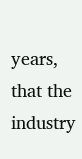years, that the industry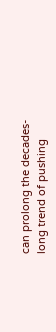can prolong the decades-long trend of pushing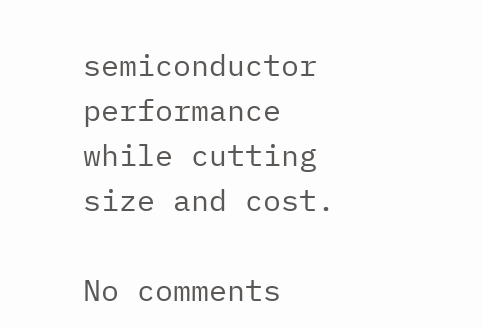semiconductor performance while cutting size and cost.

No comments